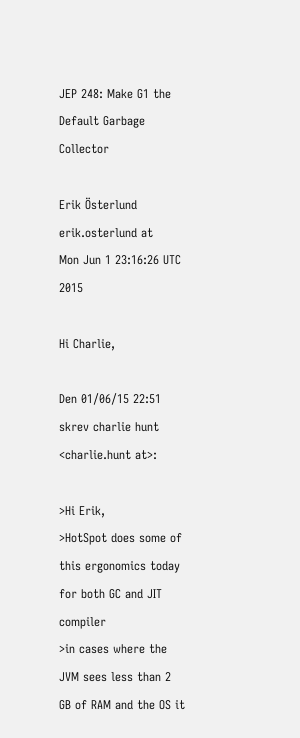JEP 248: Make G1 the Default Garbage Collector

Erik Österlund erik.osterlund at
Mon Jun 1 23:16:26 UTC 2015

Hi Charlie,

Den 01/06/15 22:51 skrev charlie hunt <charlie.hunt at>:

>Hi Erik,
>HotSpot does some of this ergonomics today for both GC and JIT compiler
>in cases where the JVM sees less than 2 GB of RAM and the OS it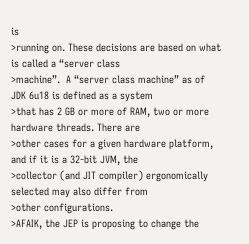is
>running on. These decisions are based on what is called a “server class
>machine”.  A “server class machine” as of JDK 6u18 is defined as a system
>that has 2 GB or more of RAM, two or more hardware threads. There are
>other cases for a given hardware platform, and if it is a 32-bit JVM, the
>collector (and JIT compiler) ergonomically selected may also differ from
>other configurations.
>AFAIK, the JEP is proposing to change the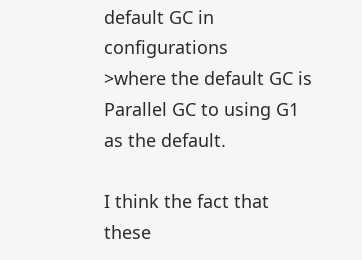default GC in configurations
>where the default GC is Parallel GC to using G1 as the default.

I think the fact that these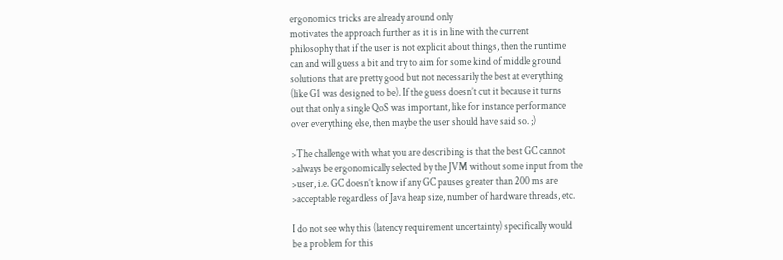ergonomics tricks are already around only
motivates the approach further as it is in line with the current
philosophy that if the user is not explicit about things, then the runtime
can and will guess a bit and try to aim for some kind of middle ground
solutions that are pretty good but not necessarily the best at everything
(like G1 was designed to be). If the guess doesn’t cut it because it turns
out that only a single QoS was important, like for instance performance
over everything else, then maybe the user should have said so. ;)

>The challenge with what you are describing is that the best GC cannot
>always be ergonomically selected by the JVM without some input from the
>user, i.e. GC doesn’t know if any GC pauses greater than 200 ms are
>acceptable regardless of Java heap size, number of hardware threads, etc.

I do not see why this (latency requirement uncertainty) specifically would
be a problem for this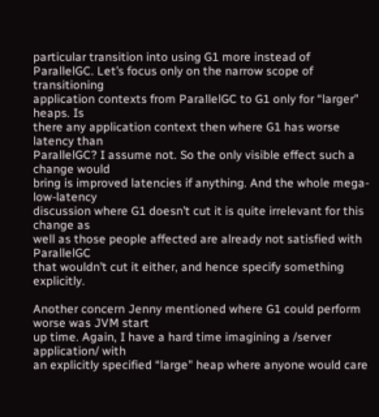particular transition into using G1 more instead of
ParallelGC. Let’s focus only on the narrow scope of transitioning
application contexts from ParallelGC to G1 only for “larger" heaps. Is
there any application context then where G1 has worse latency than
ParallelGC? I assume not. So the only visible effect such a change would
bring is improved latencies if anything. And the whole mega-low-latency
discussion where G1 doesn’t cut it is quite irrelevant for this change as
well as those people affected are already not satisfied with ParallelGC
that wouldn’t cut it either, and hence specify something explicitly.

Another concern Jenny mentioned where G1 could perform worse was JVM start
up time. Again, I have a hard time imagining a /server application/ with
an explicitly specified “large" heap where anyone would care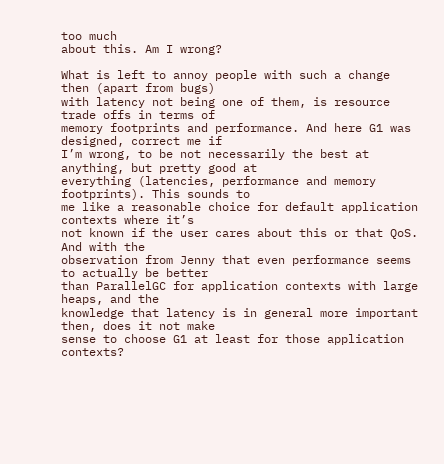too much
about this. Am I wrong?

What is left to annoy people with such a change then (apart from bugs)
with latency not being one of them, is resource trade offs in terms of
memory footprints and performance. And here G1 was designed, correct me if
I’m wrong, to be not necessarily the best at anything, but pretty good at
everything (latencies, performance and memory footprints). This sounds to
me like a reasonable choice for default application contexts where it’s
not known if the user cares about this or that QoS. And with the
observation from Jenny that even performance seems to actually be better
than ParallelGC for application contexts with large heaps, and the
knowledge that latency is in general more important then, does it not make
sense to choose G1 at least for those application contexts?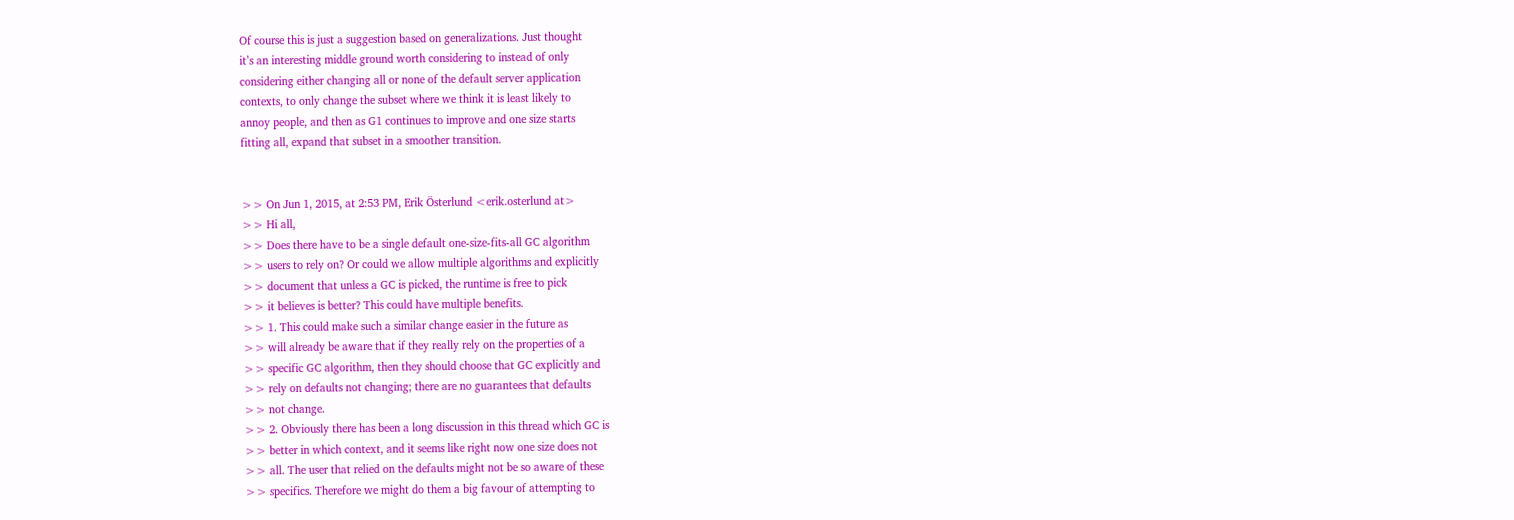Of course this is just a suggestion based on generalizations. Just thought
it’s an interesting middle ground worth considering to instead of only
considering either changing all or none of the default server application
contexts, to only change the subset where we think it is least likely to
annoy people, and then as G1 continues to improve and one size starts
fitting all, expand that subset in a smoother transition.


>> On Jun 1, 2015, at 2:53 PM, Erik Österlund <erik.osterlund at>
>> Hi all,
>> Does there have to be a single default one-size-fits-all GC algorithm
>> users to rely on? Or could we allow multiple algorithms and explicitly
>> document that unless a GC is picked, the runtime is free to pick
>> it believes is better? This could have multiple benefits.
>> 1. This could make such a similar change easier in the future as
>> will already be aware that if they really rely on the properties of a
>> specific GC algorithm, then they should choose that GC explicitly and
>> rely on defaults not changing; there are no guarantees that defaults
>> not change.
>> 2. Obviously there has been a long discussion in this thread which GC is
>> better in which context, and it seems like right now one size does not
>> all. The user that relied on the defaults might not be so aware of these
>> specifics. Therefore we might do them a big favour of attempting to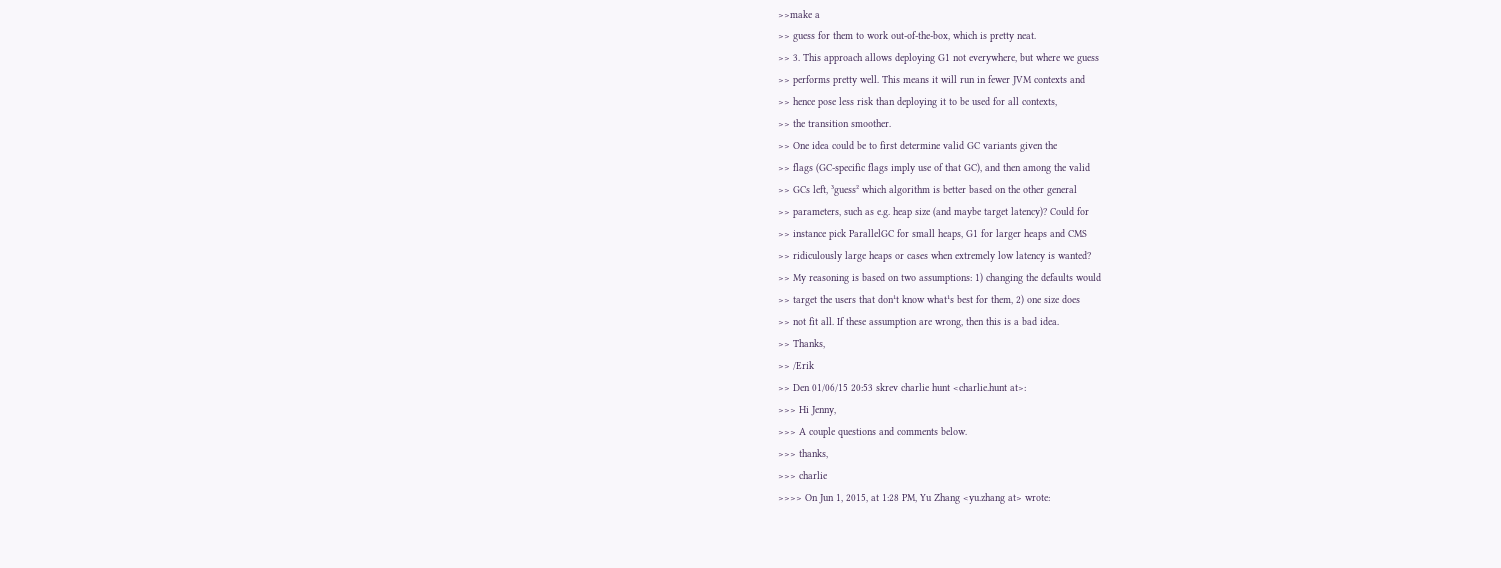>>make a
>> guess for them to work out-of-the-box, which is pretty neat.
>> 3. This approach allows deploying G1 not everywhere, but where we guess
>> performs pretty well. This means it will run in fewer JVM contexts and
>> hence pose less risk than deploying it to be used for all contexts,
>> the transition smoother.
>> One idea could be to first determine valid GC variants given the
>> flags (GC-specific flags imply use of that GC), and then among the valid
>> GCs left, ³guess² which algorithm is better based on the other general
>> parameters, such as e.g. heap size (and maybe target latency)? Could for
>> instance pick ParallelGC for small heaps, G1 for larger heaps and CMS
>> ridiculously large heaps or cases when extremely low latency is wanted?
>> My reasoning is based on two assumptions: 1) changing the defaults would
>> target the users that don¹t know what¹s best for them, 2) one size does
>> not fit all. If these assumption are wrong, then this is a bad idea.
>> Thanks,
>> /Erik
>> Den 01/06/15 20:53 skrev charlie hunt <charlie.hunt at>:
>>> Hi Jenny,
>>> A couple questions and comments below.
>>> thanks,
>>> charlie
>>>> On Jun 1, 2015, at 1:28 PM, Yu Zhang <yu.zhang at> wrote: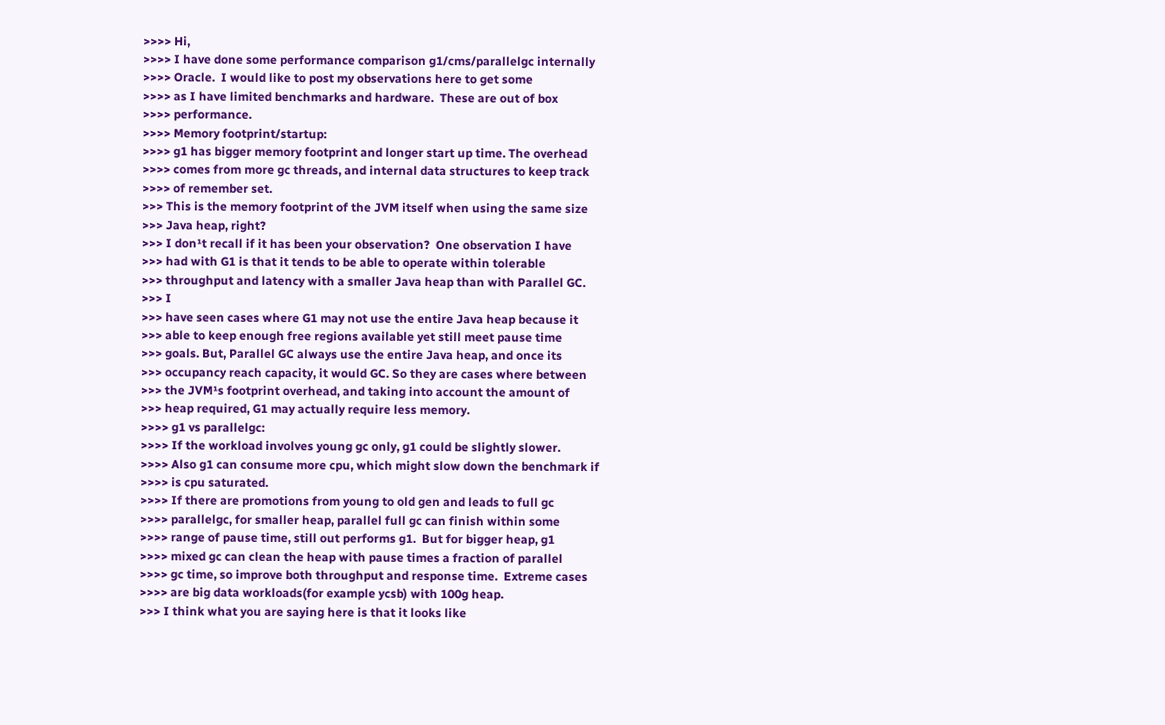>>>> Hi,
>>>> I have done some performance comparison g1/cms/parallelgc internally
>>>> Oracle.  I would like to post my observations here to get some
>>>> as I have limited benchmarks and hardware.  These are out of box
>>>> performance.
>>>> Memory footprint/startup:
>>>> g1 has bigger memory footprint and longer start up time. The overhead
>>>> comes from more gc threads, and internal data structures to keep track
>>>> of remember set.
>>> This is the memory footprint of the JVM itself when using the same size
>>> Java heap, right?
>>> I don¹t recall if it has been your observation?  One observation I have
>>> had with G1 is that it tends to be able to operate within tolerable
>>> throughput and latency with a smaller Java heap than with Parallel GC.
>>> I
>>> have seen cases where G1 may not use the entire Java heap because it
>>> able to keep enough free regions available yet still meet pause time
>>> goals. But, Parallel GC always use the entire Java heap, and once its
>>> occupancy reach capacity, it would GC. So they are cases where between
>>> the JVM¹s footprint overhead, and taking into account the amount of
>>> heap required, G1 may actually require less memory.
>>>> g1 vs parallelgc:
>>>> If the workload involves young gc only, g1 could be slightly slower.
>>>> Also g1 can consume more cpu, which might slow down the benchmark if
>>>> is cpu saturated.
>>>> If there are promotions from young to old gen and leads to full gc
>>>> parallelgc, for smaller heap, parallel full gc can finish within some
>>>> range of pause time, still out performs g1.  But for bigger heap, g1
>>>> mixed gc can clean the heap with pause times a fraction of parallel
>>>> gc time, so improve both throughput and response time.  Extreme cases
>>>> are big data workloads(for example ycsb) with 100g heap.
>>> I think what you are saying here is that it looks like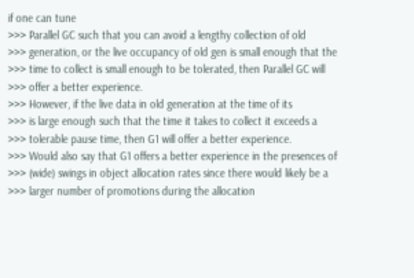if one can tune
>>> Parallel GC such that you can avoid a lengthy collection of old
>>> generation, or the live occupancy of old gen is small enough that the
>>> time to collect is small enough to be tolerated, then Parallel GC will
>>> offer a better experience.
>>> However, if the live data in old generation at the time of its
>>> is large enough such that the time it takes to collect it exceeds a
>>> tolerable pause time, then G1 will offer a better experience.
>>> Would also say that G1 offers a better experience in the presences of
>>> (wide) swings in object allocation rates since there would likely be a
>>> larger number of promotions during the allocation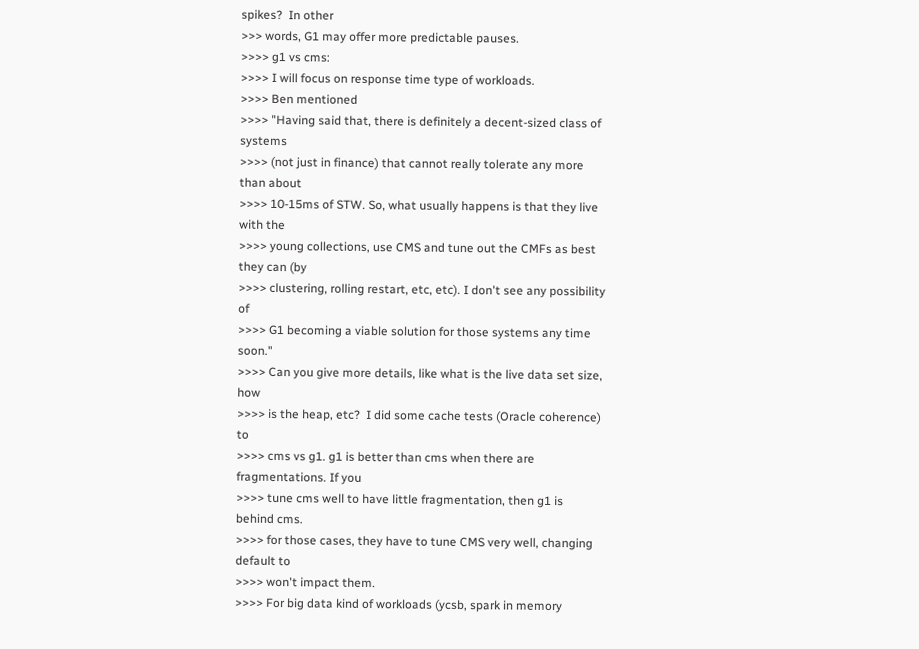spikes?  In other
>>> words, G1 may offer more predictable pauses.
>>>> g1 vs cms:
>>>> I will focus on response time type of workloads.
>>>> Ben mentioned
>>>> "Having said that, there is definitely a decent-sized class of systems
>>>> (not just in finance) that cannot really tolerate any more than about
>>>> 10-15ms of STW. So, what usually happens is that they live with the
>>>> young collections, use CMS and tune out the CMFs as best they can (by
>>>> clustering, rolling restart, etc, etc). I don't see any possibility of
>>>> G1 becoming a viable solution for those systems any time soon."
>>>> Can you give more details, like what is the live data set size, how
>>>> is the heap, etc?  I did some cache tests (Oracle coherence) to
>>>> cms vs g1. g1 is better than cms when there are fragmentations. If you
>>>> tune cms well to have little fragmentation, then g1 is behind cms.
>>>> for those cases, they have to tune CMS very well, changing default to
>>>> won't impact them.
>>>> For big data kind of workloads (ycsb, spark in memory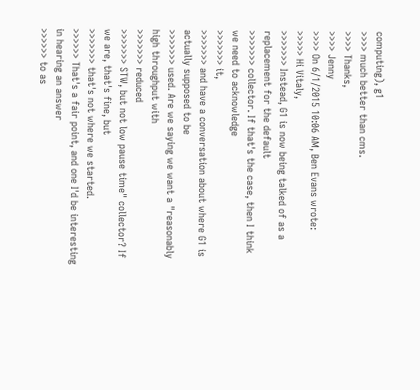computing), g1
>>>> much better than cms.
>>>> Thanks,
>>>> Jenny
>>>> On 6/1/2015 10:06 AM, Ben Evans wrote:
>>>>> Hi Vitaly,
>>>>>>> Instead, G1 is now being talked of as a replacement for the default
>>>>>>> collector. If that's the case, then I think we need to acknowledge
>>>>>>> it,
>>>>>>> and have a conversation about where G1 is actually supposed to be
>>>>>>> used. Are we saying we want a "reasonably high throughput with
>>>>>>> reduced
>>>>>>> STW, but not low pause time" collector? If we are, that's fine, but
>>>>>>> that's not where we started.
>>>>>> That's a fair point, and one I'd be interesting in hearing an answer
>>>>>> to as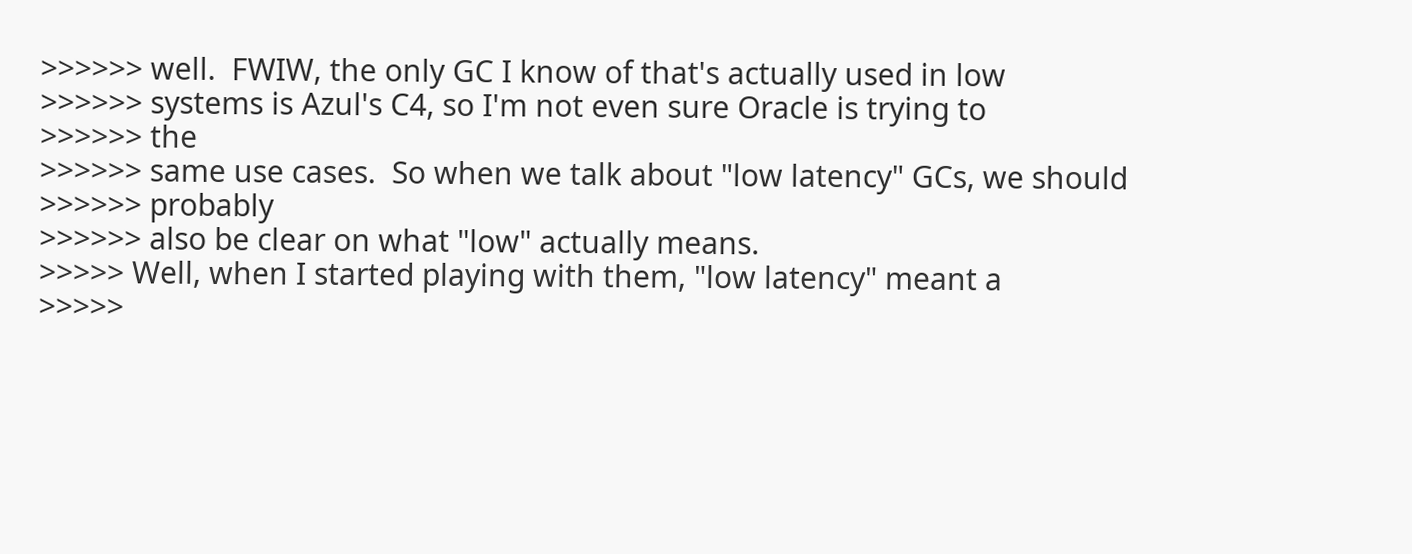>>>>>> well.  FWIW, the only GC I know of that's actually used in low
>>>>>> systems is Azul's C4, so I'm not even sure Oracle is trying to
>>>>>> the
>>>>>> same use cases.  So when we talk about "low latency" GCs, we should
>>>>>> probably
>>>>>> also be clear on what "low" actually means.
>>>>> Well, when I started playing with them, "low latency" meant a
>>>>>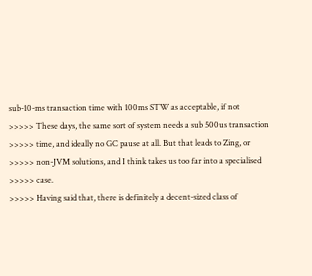sub-10-ms transaction time with 100ms STW as acceptable, if not
>>>>> These days, the same sort of system needs a sub 500us transaction
>>>>> time, and ideally no GC pause at all. But that leads to Zing, or
>>>>> non-JVM solutions, and I think takes us too far into a specialised
>>>>> case.
>>>>> Having said that, there is definitely a decent-sized class of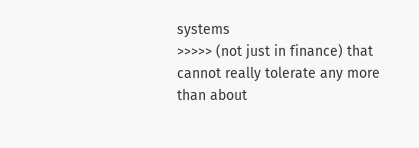systems
>>>>> (not just in finance) that cannot really tolerate any more than about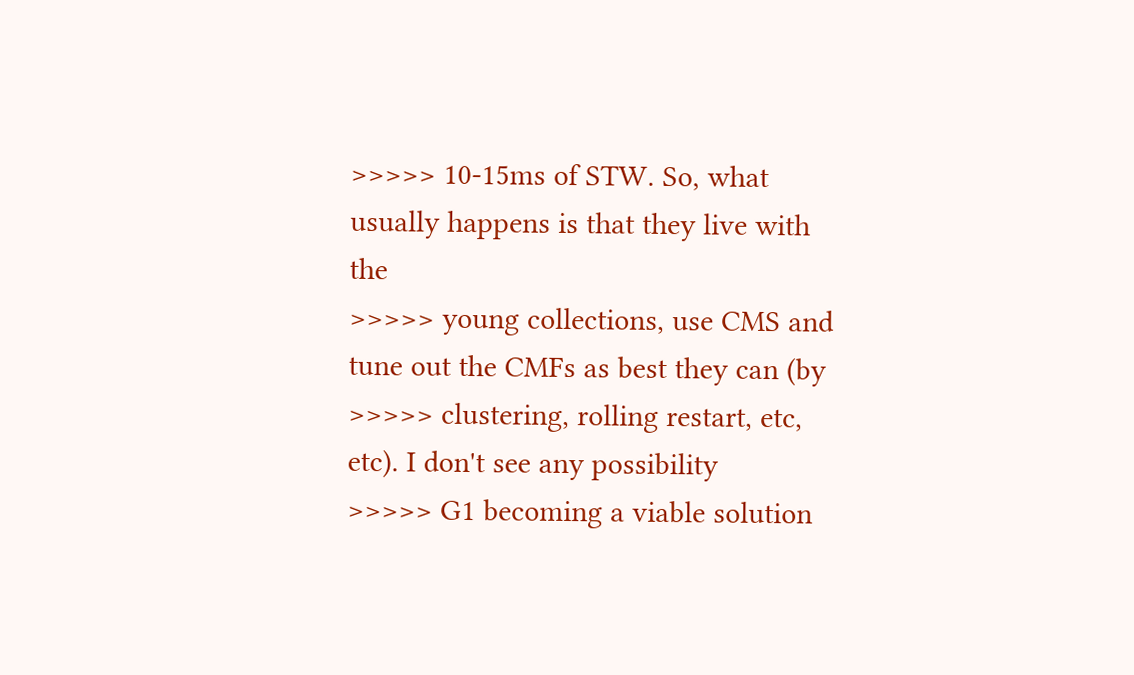>>>>> 10-15ms of STW. So, what usually happens is that they live with the
>>>>> young collections, use CMS and tune out the CMFs as best they can (by
>>>>> clustering, rolling restart, etc, etc). I don't see any possibility
>>>>> G1 becoming a viable solution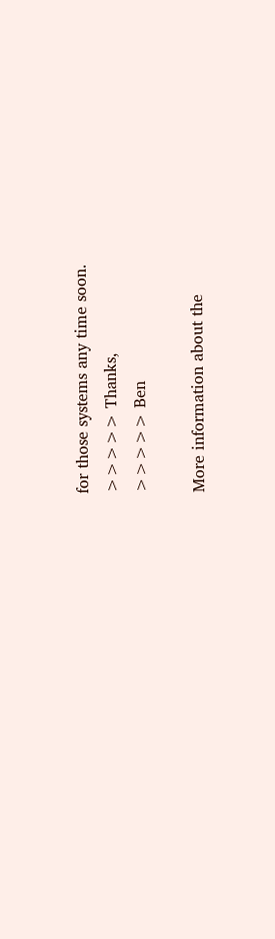for those systems any time soon.
>>>>> Thanks,
>>>>> Ben

More information about the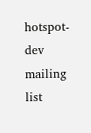hotspot-dev mailing list